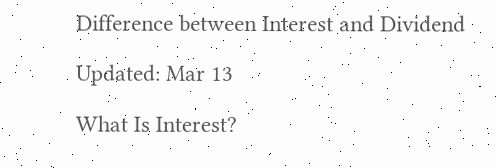Difference between Interest and Dividend

Updated: Mar 13

What Is Interest?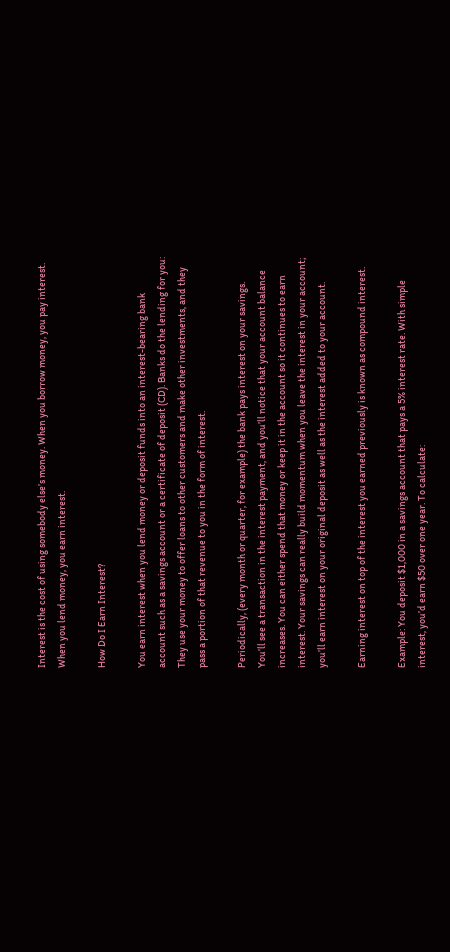Interest is the cost of using somebody else’s money. When you borrow money, you pay interest. When you lend money, you earn interest.

How Do I Earn Interest?

You earn interest when you lend money or deposit funds into an interest-bearing bank account such as a savings account or a certificate of deposit (CD). Banks do the lending for you: They use your money to offer loans to other customers and make other investments, and they pass a portion of that revenue to you in the form of interest.

Periodically, (every month or quarter, for example) the bank pays interest on your savings. You’ll see a transaction in the interest payment, and you’ll notice that your account balance increases. You can either spend that money or keep it in the account so it continues to earn interest. Your savings can really build momentum when you leave the interest in your account; you’ll earn interest on your original deposit as well as the interest added to your account.

Earning interest on top of the interest you earned previously is known as compound interest.

Example: You deposit $1,000 in a savings account that pays a 5% interest rate. With simple interest, you’d earn $50 over one year. To calculate: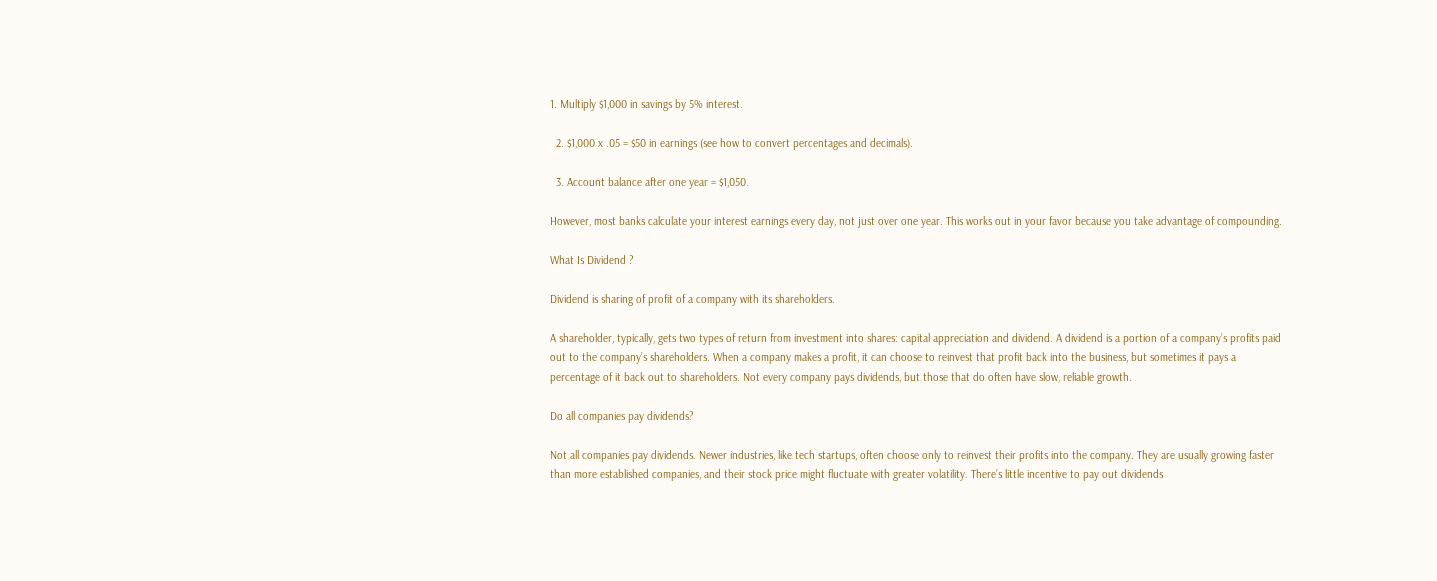1. Multiply $1,000 in savings by 5% interest.

  2. $1,000 x .05 = $50 in earnings (see how to convert percentages and decimals).

  3. Account balance after one year = $1,050.

However, most banks calculate your interest earnings every day, not just over one year. This works out in your favor because you take advantage of compounding.

What Is Dividend ?

Dividend is sharing of profit of a company with its shareholders.

A shareholder, typically, gets two types of return from investment into shares: capital appreciation and dividend. A dividend is a portion of a company’s profits paid out to the company’s shareholders. When a company makes a profit, it can choose to reinvest that profit back into the business, but sometimes it pays a percentage of it back out to shareholders. Not every company pays dividends, but those that do often have slow, reliable growth.

Do all companies pay dividends?

Not all companies pay dividends. Newer industries, like tech startups, often choose only to reinvest their profits into the company. They are usually growing faster than more established companies, and their stock price might fluctuate with greater volatility. There’s little incentive to pay out dividends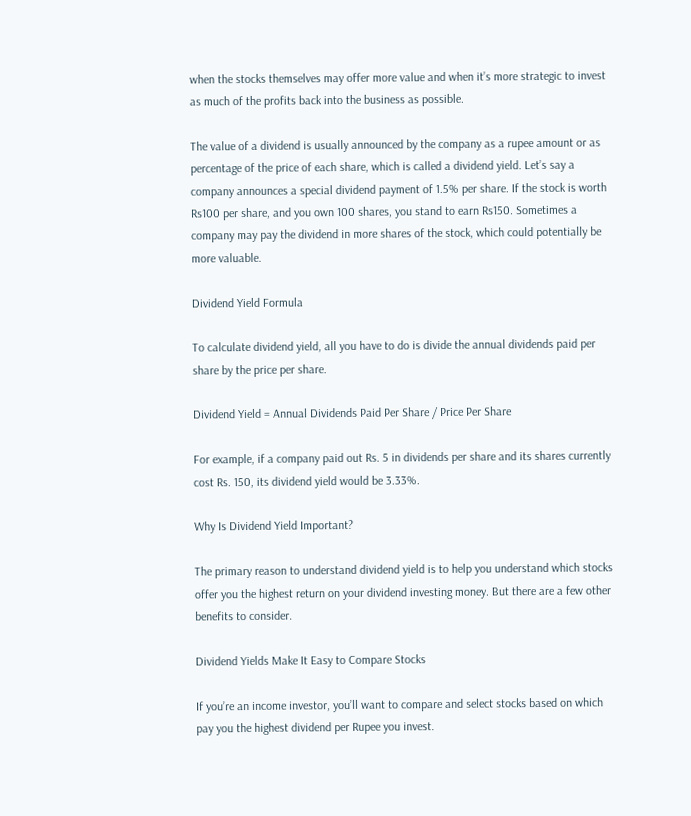when the stocks themselves may offer more value and when it’s more strategic to invest as much of the profits back into the business as possible.

The value of a dividend is usually announced by the company as a rupee amount or as percentage of the price of each share, which is called a dividend yield. Let’s say a company announces a special dividend payment of 1.5% per share. If the stock is worth Rs100 per share, and you own 100 shares, you stand to earn Rs150. Sometimes a company may pay the dividend in more shares of the stock, which could potentially be more valuable.

Dividend Yield Formula

To calculate dividend yield, all you have to do is divide the annual dividends paid per share by the price per share.

Dividend Yield = Annual Dividends Paid Per Share / Price Per Share

For example, if a company paid out Rs. 5 in dividends per share and its shares currently cost Rs. 150, its dividend yield would be 3.33%.

Why Is Dividend Yield Important?

The primary reason to understand dividend yield is to help you understand which stocks offer you the highest return on your dividend investing money. But there are a few other benefits to consider.

Dividend Yields Make It Easy to Compare Stocks

If you’re an income investor, you’ll want to compare and select stocks based on which pay you the highest dividend per Rupee you invest.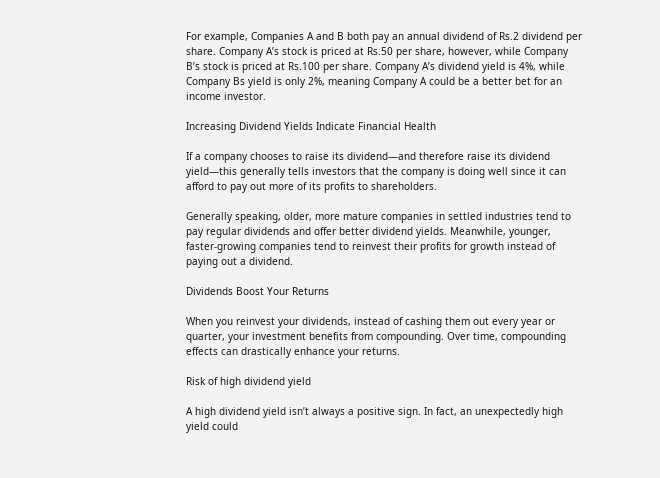For example, Companies A and B both pay an annual dividend of Rs.2 dividend per share. Company A’s stock is priced at Rs.50 per share, however, while Company B’s stock is priced at Rs.100 per share. Company A’s dividend yield is 4%, while Company Bs yield is only 2%, meaning Company A could be a better bet for an income investor.

Increasing Dividend Yields Indicate Financial Health

If a company chooses to raise its dividend—and therefore raise its dividend yield—this generally tells investors that the company is doing well since it can afford to pay out more of its profits to shareholders.

Generally speaking, older, more mature companies in settled industries tend to pay regular dividends and offer better dividend yields. Meanwhile, younger, faster-growing companies tend to reinvest their profits for growth instead of paying out a dividend.

Dividends Boost Your Returns

When you reinvest your dividends, instead of cashing them out every year or quarter, your investment benefits from compounding. Over time, compounding effects can drastically enhance your returns.

Risk of high dividend yield

A high dividend yield isn’t always a positive sign. In fact, an unexpectedly high yield could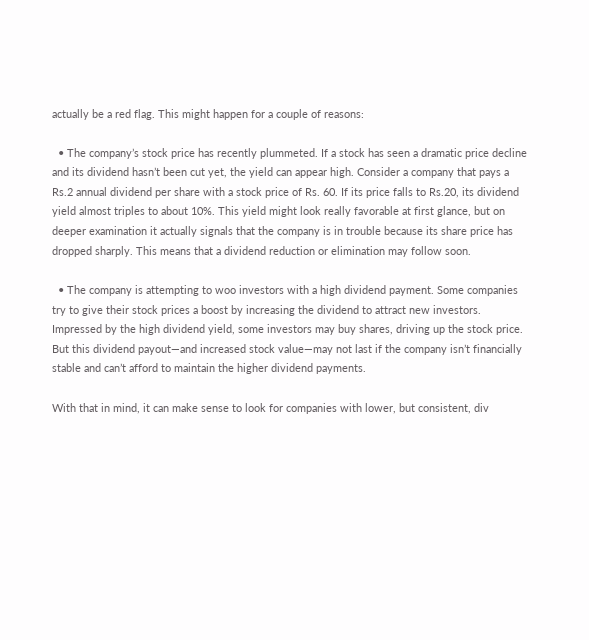actually be a red flag. This might happen for a couple of reasons:

  • The company’s stock price has recently plummeted. If a stock has seen a dramatic price decline and its dividend hasn’t been cut yet, the yield can appear high. Consider a company that pays a Rs.2 annual dividend per share with a stock price of Rs. 60. If its price falls to Rs.20, its dividend yield almost triples to about 10%. This yield might look really favorable at first glance, but on deeper examination it actually signals that the company is in trouble because its share price has dropped sharply. This means that a dividend reduction or elimination may follow soon.

  • The company is attempting to woo investors with a high dividend payment. Some companies try to give their stock prices a boost by increasing the dividend to attract new investors. Impressed by the high dividend yield, some investors may buy shares, driving up the stock price. But this dividend payout—and increased stock value—may not last if the company isn’t financially stable and can’t afford to maintain the higher dividend payments.

With that in mind, it can make sense to look for companies with lower, but consistent, div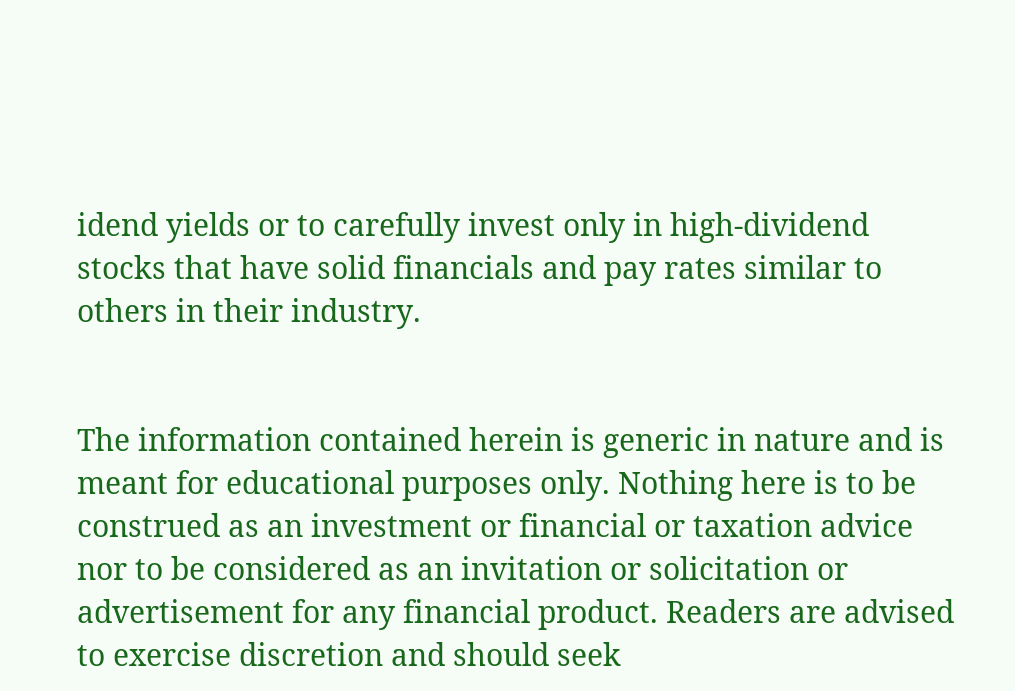idend yields or to carefully invest only in high-dividend stocks that have solid financials and pay rates similar to others in their industry.


The information contained herein is generic in nature and is meant for educational purposes only. Nothing here is to be construed as an investment or financial or taxation advice nor to be considered as an invitation or solicitation or advertisement for any financial product. Readers are advised to exercise discretion and should seek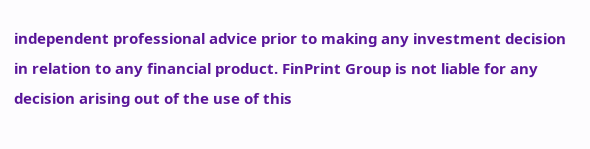independent professional advice prior to making any investment decision in relation to any financial product. FinPrint Group is not liable for any decision arising out of the use of this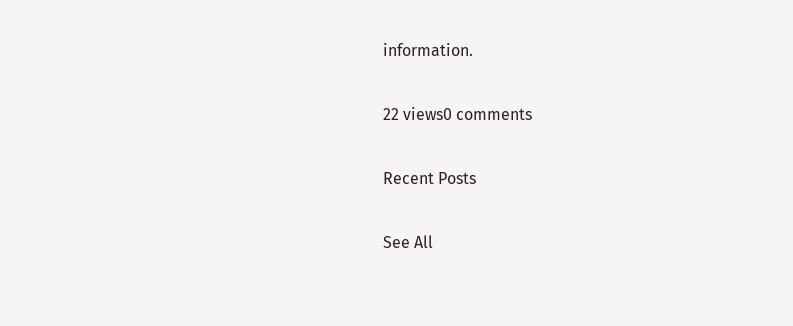information.

22 views0 comments

Recent Posts

See All